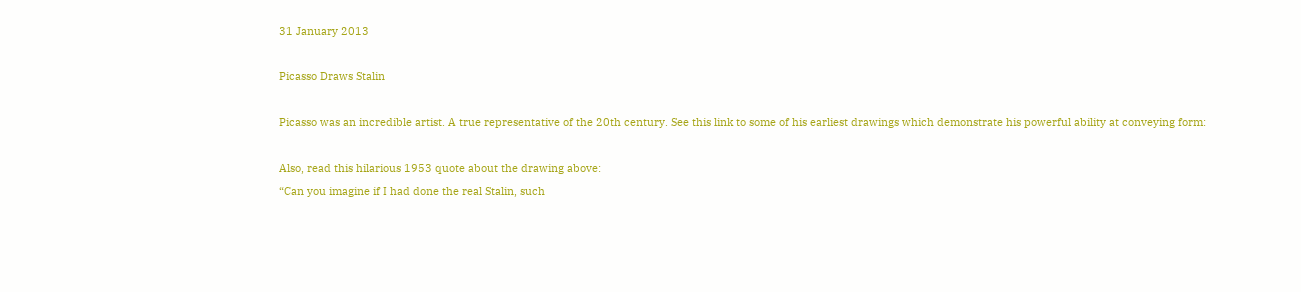31 January 2013

Picasso Draws Stalin

Picasso was an incredible artist. A true representative of the 20th century. See this link to some of his earliest drawings which demonstrate his powerful ability at conveying form:

Also, read this hilarious 1953 quote about the drawing above:
“Can you imagine if I had done the real Stalin, such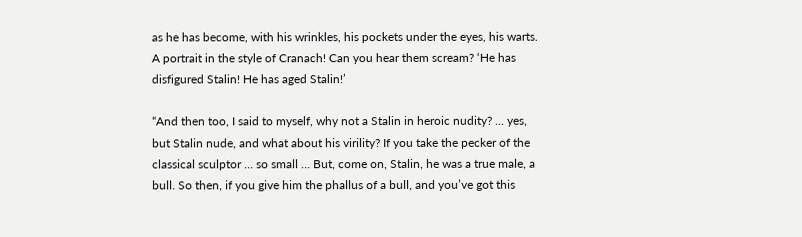as he has become, with his wrinkles, his pockets under the eyes, his warts. A portrait in the style of Cranach! Can you hear them scream? ‘He has disfigured Stalin! He has aged Stalin!’

“And then too, I said to myself, why not a Stalin in heroic nudity? … yes, but Stalin nude, and what about his virility? If you take the pecker of the classical sculptor … so small … But, come on, Stalin, he was a true male, a bull. So then, if you give him the phallus of a bull, and you’ve got this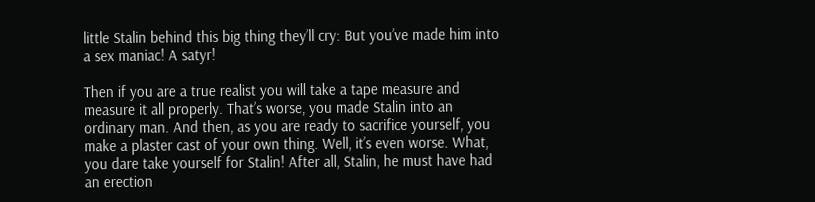little Stalin behind this big thing they’ll cry: But you’ve made him into a sex maniac! A satyr!

Then if you are a true realist you will take a tape measure and measure it all properly. That’s worse, you made Stalin into an ordinary man. And then, as you are ready to sacrifice yourself, you make a plaster cast of your own thing. Well, it’s even worse. What, you dare take yourself for Stalin! After all, Stalin, he must have had an erection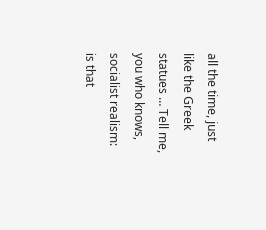all the time, just like the Greek statues … Tell me, you who knows, socialist realism: is that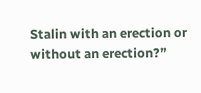Stalin with an erection or without an erection?”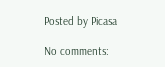Posted by Picasa

No comments: